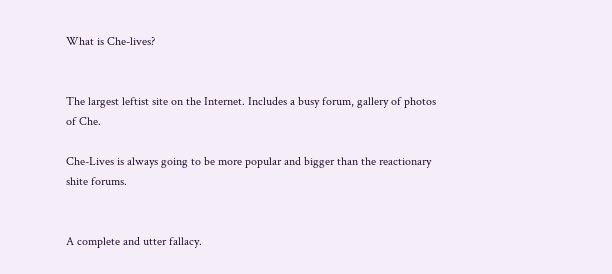What is Che-lives?


The largest leftist site on the Internet. Includes a busy forum, gallery of photos of Che.

Che-Lives is always going to be more popular and bigger than the reactionary shite forums.


A complete and utter fallacy.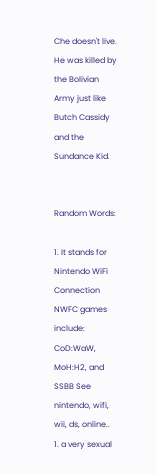Che doesn't live. He was killed by the Bolivian Army just like Butch Cassidy and the Sundance Kid.


Random Words:

1. It stands for Nintendo WiFi Connection NWFC games include: CoD:WaW, MoH:H2, and SSBB See nintendo, wifi, wii, ds, online..
1. a very sexual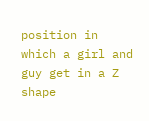position in which a girl and guy get in a Z shape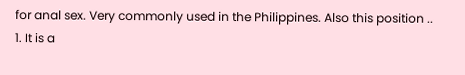for anal sex. Very commonly used in the Philippines. Also this position ..
1. It is a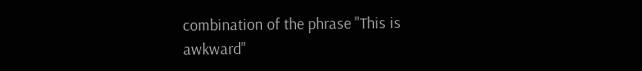combination of the phrase "This is awkward"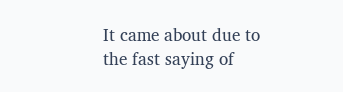It came about due to the fast saying of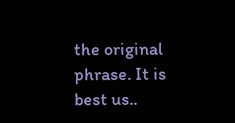the original phrase. It is best us..